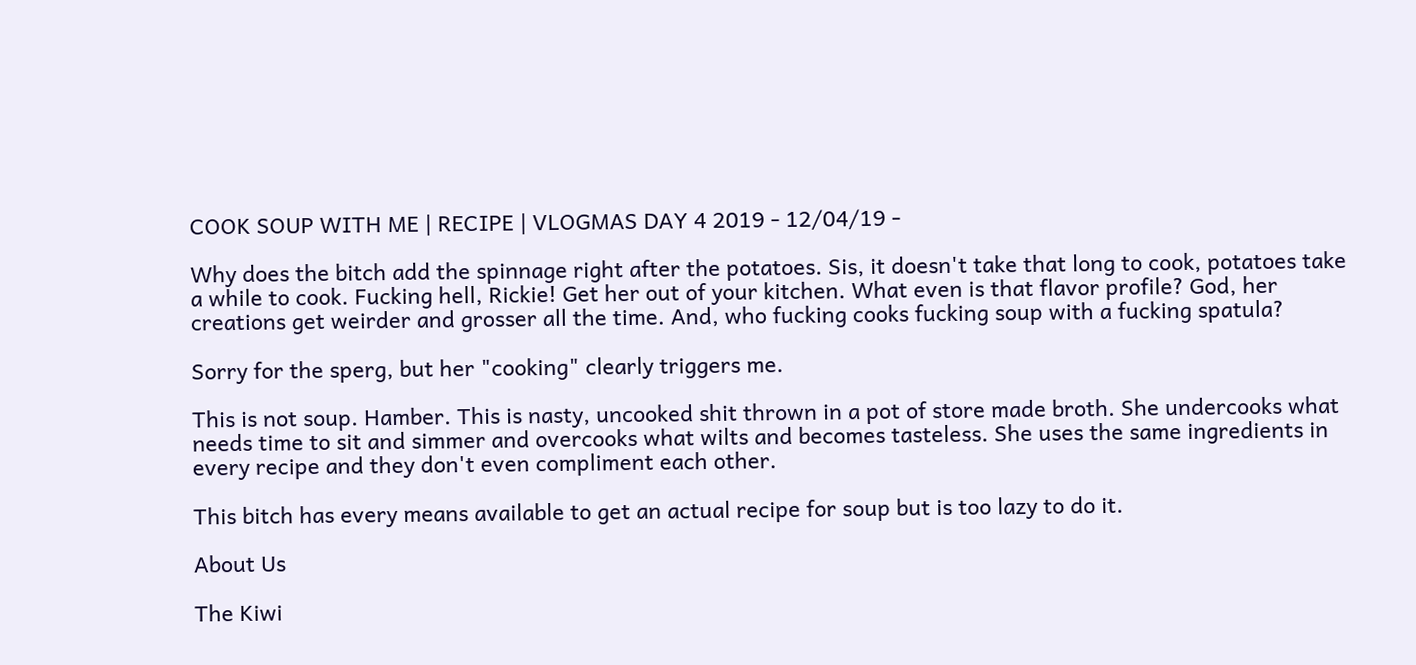COOK SOUP WITH ME | RECIPE | VLOGMAS DAY 4 2019 - 12/04/19 -

Why does the bitch add the spinnage right after the potatoes. Sis, it doesn't take that long to cook, potatoes take a while to cook. Fucking hell, Rickie! Get her out of your kitchen. What even is that flavor profile? God, her creations get weirder and grosser all the time. And, who fucking cooks fucking soup with a fucking spatula?

Sorry for the sperg, but her "cooking" clearly triggers me.

This is not soup. Hamber. This is nasty, uncooked shit thrown in a pot of store made broth. She undercooks what needs time to sit and simmer and overcooks what wilts and becomes tasteless. She uses the same ingredients in every recipe and they don't even compliment each other.

This bitch has every means available to get an actual recipe for soup but is too lazy to do it.

About Us

The Kiwi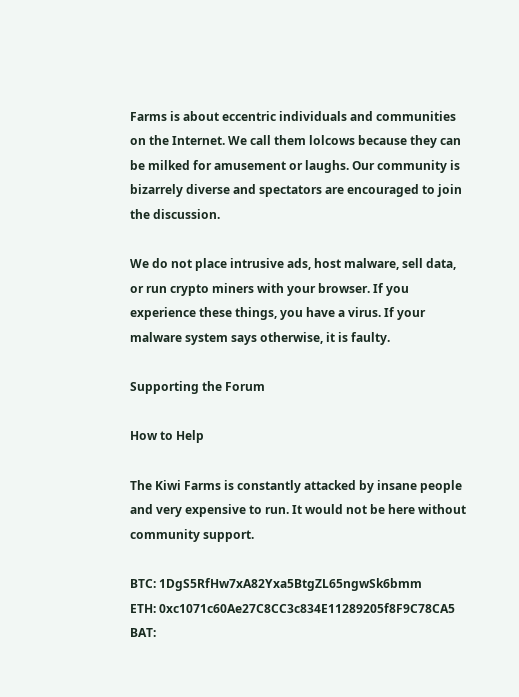Farms is about eccentric individuals and communities on the Internet. We call them lolcows because they can be milked for amusement or laughs. Our community is bizarrely diverse and spectators are encouraged to join the discussion.

We do not place intrusive ads, host malware, sell data, or run crypto miners with your browser. If you experience these things, you have a virus. If your malware system says otherwise, it is faulty.

Supporting the Forum

How to Help

The Kiwi Farms is constantly attacked by insane people and very expensive to run. It would not be here without community support.

BTC: 1DgS5RfHw7xA82Yxa5BtgZL65ngwSk6bmm
ETH: 0xc1071c60Ae27C8CC3c834E11289205f8F9C78CA5
BAT: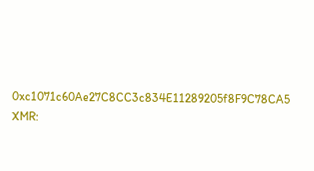0xc1071c60Ae27C8CC3c834E11289205f8F9C78CA5
XMR: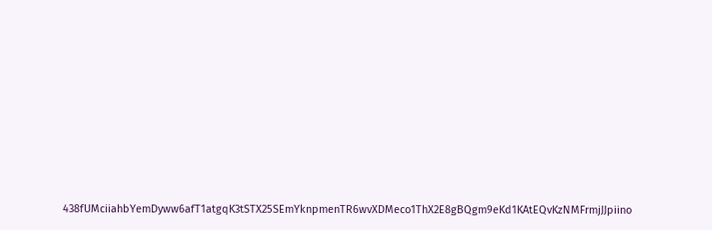438fUMciiahbYemDyww6afT1atgqK3tSTX25SEmYknpmenTR6wvXDMeco1ThX2E8gBQgm9eKd1KAtEQvKzNMFrmjJJpiino